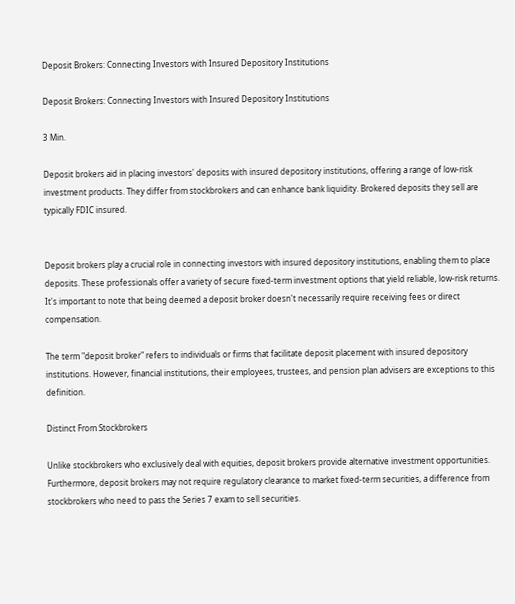Deposit Brokers: Connecting Investors with Insured Depository Institutions

Deposit Brokers: Connecting Investors with Insured Depository Institutions

3 Min.

Deposit brokers aid in placing investors' deposits with insured depository institutions, offering a range of low-risk investment products. They differ from stockbrokers and can enhance bank liquidity. Brokered deposits they sell are typically FDIC insured.


Deposit brokers play a crucial role in connecting investors with insured depository institutions, enabling them to place deposits. These professionals offer a variety of secure fixed-term investment options that yield reliable, low-risk returns. It's important to note that being deemed a deposit broker doesn't necessarily require receiving fees or direct compensation.

The term "deposit broker" refers to individuals or firms that facilitate deposit placement with insured depository institutions. However, financial institutions, their employees, trustees, and pension plan advisers are exceptions to this definition.

Distinct From Stockbrokers

Unlike stockbrokers who exclusively deal with equities, deposit brokers provide alternative investment opportunities. Furthermore, deposit brokers may not require regulatory clearance to market fixed-term securities, a difference from stockbrokers who need to pass the Series 7 exam to sell securities.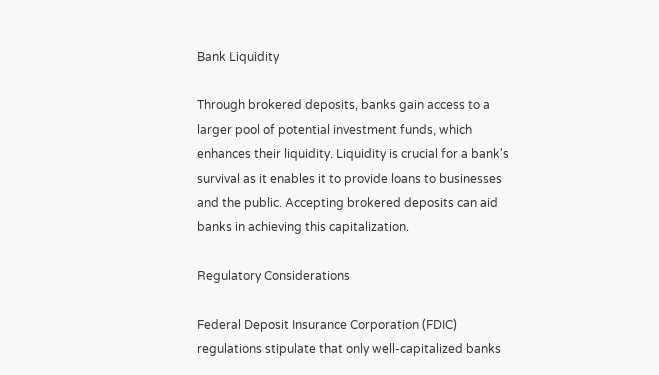Bank Liquidity

Through brokered deposits, banks gain access to a larger pool of potential investment funds, which enhances their liquidity. Liquidity is crucial for a bank's survival as it enables it to provide loans to businesses and the public. Accepting brokered deposits can aid banks in achieving this capitalization.

Regulatory Considerations

Federal Deposit Insurance Corporation (FDIC) regulations stipulate that only well-capitalized banks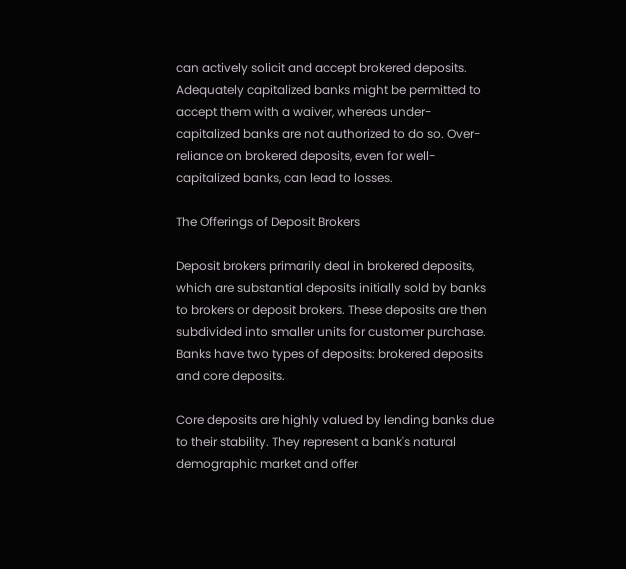can actively solicit and accept brokered deposits. Adequately capitalized banks might be permitted to accept them with a waiver, whereas under-capitalized banks are not authorized to do so. Over-reliance on brokered deposits, even for well-capitalized banks, can lead to losses.

The Offerings of Deposit Brokers

Deposit brokers primarily deal in brokered deposits, which are substantial deposits initially sold by banks to brokers or deposit brokers. These deposits are then subdivided into smaller units for customer purchase. Banks have two types of deposits: brokered deposits and core deposits.

Core deposits are highly valued by lending banks due to their stability. They represent a bank's natural demographic market and offer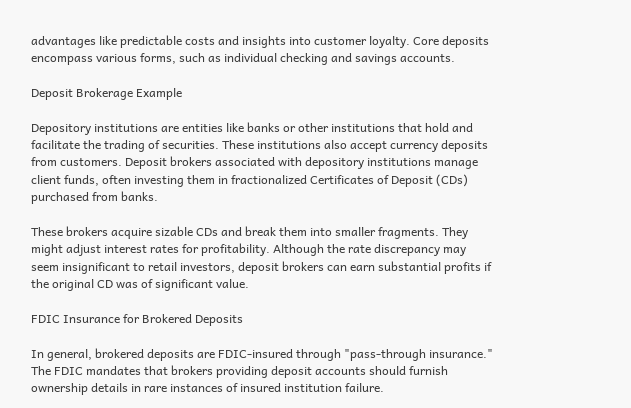advantages like predictable costs and insights into customer loyalty. Core deposits encompass various forms, such as individual checking and savings accounts.

Deposit Brokerage Example

Depository institutions are entities like banks or other institutions that hold and facilitate the trading of securities. These institutions also accept currency deposits from customers. Deposit brokers associated with depository institutions manage client funds, often investing them in fractionalized Certificates of Deposit (CDs) purchased from banks.

These brokers acquire sizable CDs and break them into smaller fragments. They might adjust interest rates for profitability. Although the rate discrepancy may seem insignificant to retail investors, deposit brokers can earn substantial profits if the original CD was of significant value.

FDIC Insurance for Brokered Deposits

In general, brokered deposits are FDIC-insured through "pass-through insurance." The FDIC mandates that brokers providing deposit accounts should furnish ownership details in rare instances of insured institution failure.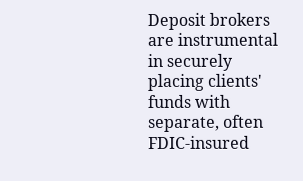Deposit brokers are instrumental in securely placing clients' funds with separate, often FDIC-insured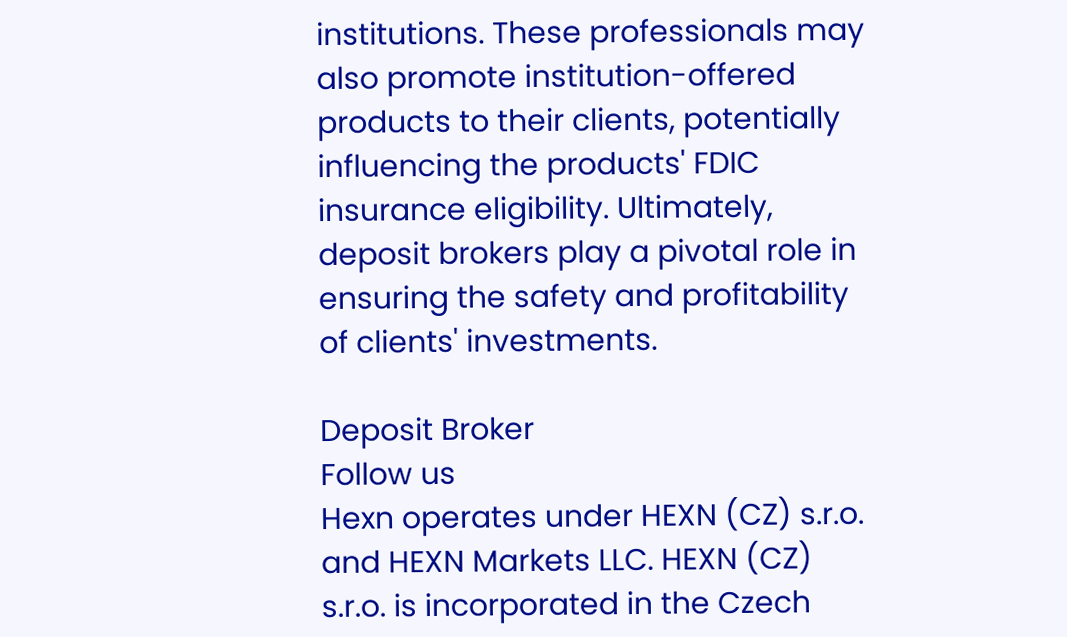institutions. These professionals may also promote institution-offered products to their clients, potentially influencing the products' FDIC insurance eligibility. Ultimately, deposit brokers play a pivotal role in ensuring the safety and profitability of clients' investments.

Deposit Broker
Follow us
Hexn operates under HEXN (CZ) s.r.o. and HEXN Markets LLC. HEXN (CZ) s.r.o. is incorporated in the Czech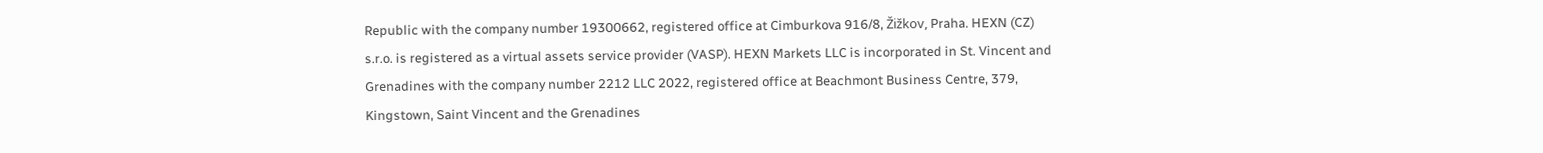Republic with the company number 19300662, registered office at Cimburkova 916/8, Žižkov, Praha. HEXN (CZ) s.r.o. is registered as a virtual assets service provider (VASP). HEXN Markets LLC is incorporated in St. Vincent and Grenadines with the company number 2212 LLC 2022, registered office at Beachmont Business Centre, 379, Kingstown, Saint Vincent and the Grenadines